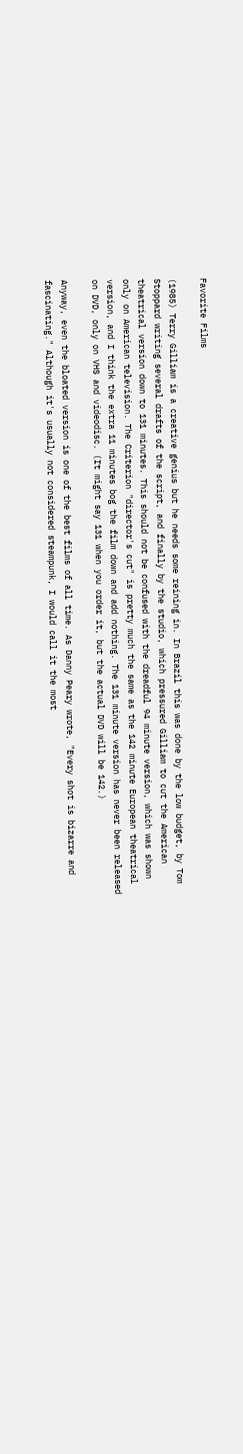Favorite Films

(1985) Terry Gilliam is a creative genius but he needs some reining in. In Brazil this was done by the low budget, by Tom Stoppard writing several drafts of the script, and finally by the studio, which pressured Gilliam to cut the American theatrical version down to 131 minutes. This should not be confused with the dreadful 94 minute version, which was shown only on American television. The Criterion "director's cut" is pretty much the same as the 142 minute European theatrical version, and I think the extra 11 minutes bog the film down and add nothing. The 131 minute version has never been released on DVD, only on VHS and videodisc. (It might say 131 when you order it, but the actual DVD will be 142.)

Anyway, even the bloated version is one of the best films of all time. As Danny Peary wrote, "Every shot is bizarre and fascinating." Although it's usually not considered steampunk, I would call it the most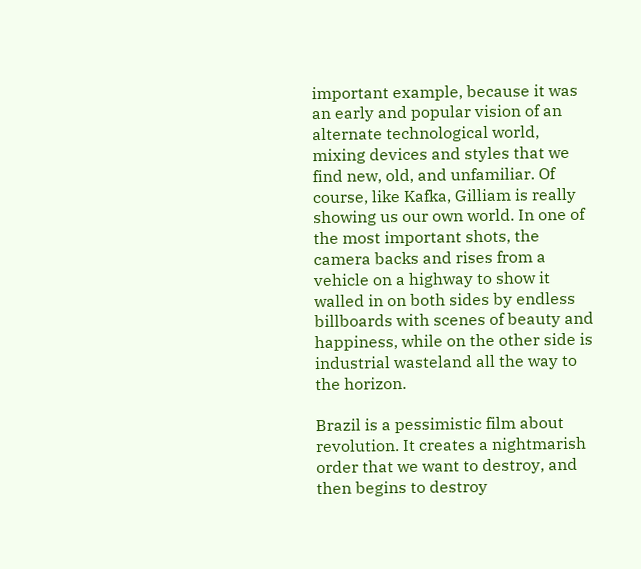important example, because it was an early and popular vision of an alternate technological world, mixing devices and styles that we find new, old, and unfamiliar. Of course, like Kafka, Gilliam is really showing us our own world. In one of the most important shots, the camera backs and rises from a vehicle on a highway to show it walled in on both sides by endless billboards with scenes of beauty and happiness, while on the other side is industrial wasteland all the way to the horizon.

Brazil is a pessimistic film about revolution. It creates a nightmarish order that we want to destroy, and then begins to destroy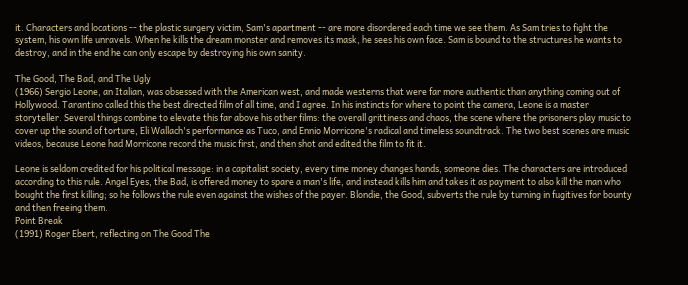it. Characters and locations -- the plastic surgery victim, Sam's apartment -- are more disordered each time we see them. As Sam tries to fight the system, his own life unravels. When he kills the dream monster and removes its mask, he sees his own face. Sam is bound to the structures he wants to destroy, and in the end he can only escape by destroying his own sanity.

The Good, The Bad, and The Ugly
(1966) Sergio Leone, an Italian, was obsessed with the American west, and made westerns that were far more authentic than anything coming out of Hollywood. Tarantino called this the best directed film of all time, and I agree. In his instincts for where to point the camera, Leone is a master storyteller. Several things combine to elevate this far above his other films: the overall grittiness and chaos, the scene where the prisoners play music to cover up the sound of torture, Eli Wallach's performance as Tuco, and Ennio Morricone's radical and timeless soundtrack. The two best scenes are music videos, because Leone had Morricone record the music first, and then shot and edited the film to fit it.

Leone is seldom credited for his political message: in a capitalist society, every time money changes hands, someone dies. The characters are introduced according to this rule. Angel Eyes, the Bad, is offered money to spare a man's life, and instead kills him and takes it as payment to also kill the man who bought the first killing; so he follows the rule even against the wishes of the payer. Blondie, the Good, subverts the rule by turning in fugitives for bounty and then freeing them.
Point Break
(1991) Roger Ebert, reflecting on The Good The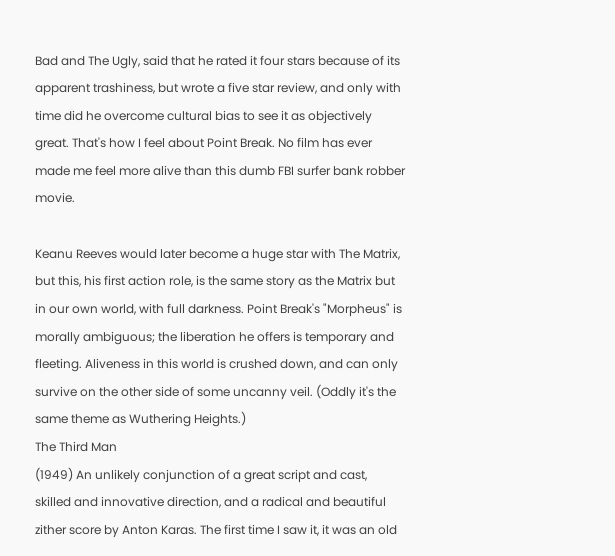Bad and The Ugly, said that he rated it four stars because of its apparent trashiness, but wrote a five star review, and only with time did he overcome cultural bias to see it as objectively great. That's how I feel about Point Break. No film has ever made me feel more alive than this dumb FBI surfer bank robber movie.

Keanu Reeves would later become a huge star with The Matrix, but this, his first action role, is the same story as the Matrix but in our own world, with full darkness. Point Break's "Morpheus" is morally ambiguous; the liberation he offers is temporary and fleeting. Aliveness in this world is crushed down, and can only survive on the other side of some uncanny veil. (Oddly it's the same theme as Wuthering Heights.)
The Third Man
(1949) An unlikely conjunction of a great script and cast, skilled and innovative direction, and a radical and beautiful zither score by Anton Karas. The first time I saw it, it was an old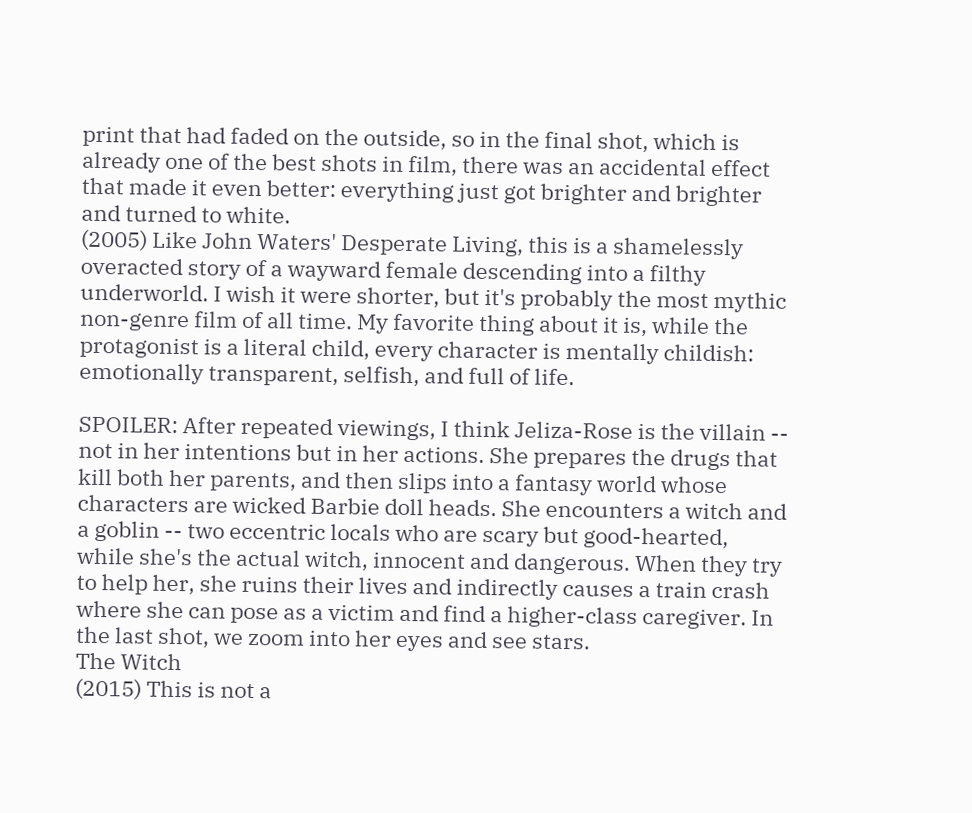print that had faded on the outside, so in the final shot, which is already one of the best shots in film, there was an accidental effect that made it even better: everything just got brighter and brighter and turned to white.
(2005) Like John Waters' Desperate Living, this is a shamelessly overacted story of a wayward female descending into a filthy underworld. I wish it were shorter, but it's probably the most mythic non-genre film of all time. My favorite thing about it is, while the protagonist is a literal child, every character is mentally childish: emotionally transparent, selfish, and full of life.

SPOILER: After repeated viewings, I think Jeliza-Rose is the villain -- not in her intentions but in her actions. She prepares the drugs that kill both her parents, and then slips into a fantasy world whose characters are wicked Barbie doll heads. She encounters a witch and a goblin -- two eccentric locals who are scary but good-hearted, while she's the actual witch, innocent and dangerous. When they try to help her, she ruins their lives and indirectly causes a train crash where she can pose as a victim and find a higher-class caregiver. In the last shot, we zoom into her eyes and see stars.
The Witch
(2015) This is not a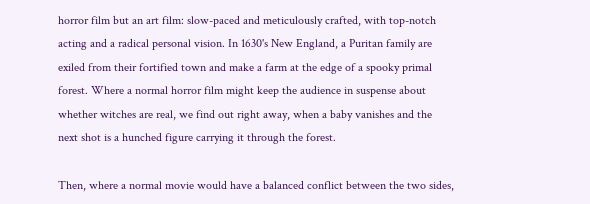horror film but an art film: slow-paced and meticulously crafted, with top-notch acting and a radical personal vision. In 1630's New England, a Puritan family are exiled from their fortified town and make a farm at the edge of a spooky primal forest. Where a normal horror film might keep the audience in suspense about whether witches are real, we find out right away, when a baby vanishes and the next shot is a hunched figure carrying it through the forest.

Then, where a normal movie would have a balanced conflict between the two sides,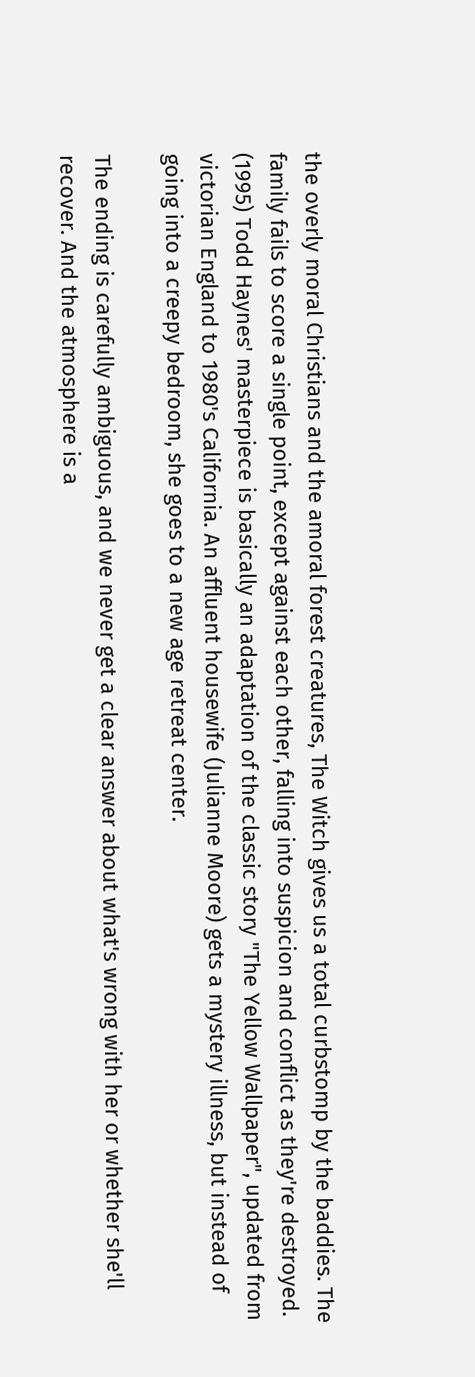the overly moral Christians and the amoral forest creatures, The Witch gives us a total curbstomp by the baddies. The family fails to score a single point, except against each other, falling into suspicion and conflict as they're destroyed.
(1995) Todd Haynes' masterpiece is basically an adaptation of the classic story "The Yellow Wallpaper", updated from victorian England to 1980's California. An affluent housewife (Julianne Moore) gets a mystery illness, but instead of going into a creepy bedroom, she goes to a new age retreat center.

The ending is carefully ambiguous, and we never get a clear answer about what's wrong with her or whether she'll recover. And the atmosphere is a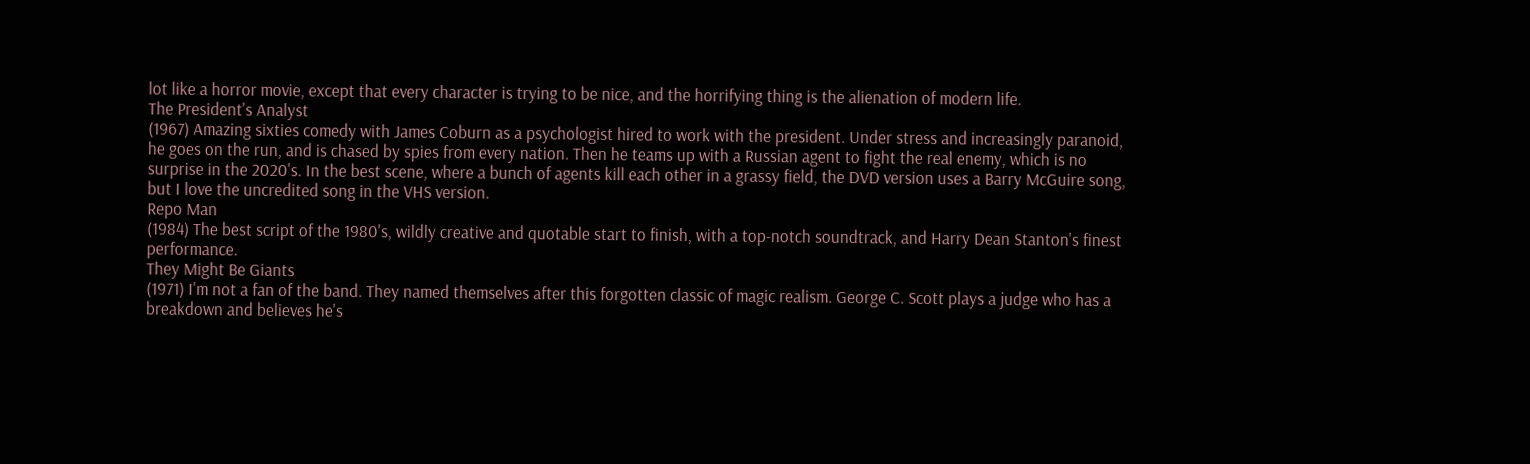lot like a horror movie, except that every character is trying to be nice, and the horrifying thing is the alienation of modern life.
The President's Analyst
(1967) Amazing sixties comedy with James Coburn as a psychologist hired to work with the president. Under stress and increasingly paranoid, he goes on the run, and is chased by spies from every nation. Then he teams up with a Russian agent to fight the real enemy, which is no surprise in the 2020's. In the best scene, where a bunch of agents kill each other in a grassy field, the DVD version uses a Barry McGuire song, but I love the uncredited song in the VHS version.
Repo Man
(1984) The best script of the 1980's, wildly creative and quotable start to finish, with a top-notch soundtrack, and Harry Dean Stanton's finest performance.
They Might Be Giants
(1971) I'm not a fan of the band. They named themselves after this forgotten classic of magic realism. George C. Scott plays a judge who has a breakdown and believes he's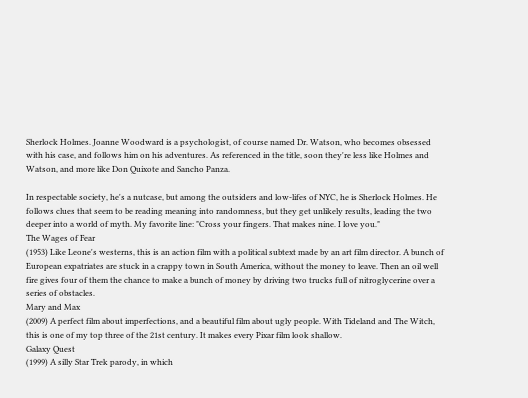Sherlock Holmes. Joanne Woodward is a psychologist, of course named Dr. Watson, who becomes obsessed with his case, and follows him on his adventures. As referenced in the title, soon they're less like Holmes and Watson, and more like Don Quixote and Sancho Panza.

In respectable society, he's a nutcase, but among the outsiders and low-lifes of NYC, he is Sherlock Holmes. He follows clues that seem to be reading meaning into randomness, but they get unlikely results, leading the two deeper into a world of myth. My favorite line: "Cross your fingers. That makes nine. I love you."
The Wages of Fear
(1953) Like Leone's westerns, this is an action film with a political subtext made by an art film director. A bunch of European expatriates are stuck in a crappy town in South America, without the money to leave. Then an oil well fire gives four of them the chance to make a bunch of money by driving two trucks full of nitroglycerine over a series of obstacles.
Mary and Max
(2009) A perfect film about imperfections, and a beautiful film about ugly people. With Tideland and The Witch, this is one of my top three of the 21st century. It makes every Pixar film look shallow.
Galaxy Quest
(1999) A silly Star Trek parody, in which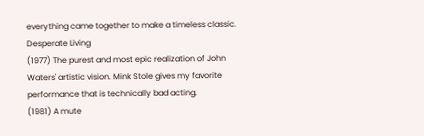everything came together to make a timeless classic.
Desperate Living
(1977) The purest and most epic realization of John Waters' artistic vision. Mink Stole gives my favorite performance that is technically bad acting.
(1981) A mute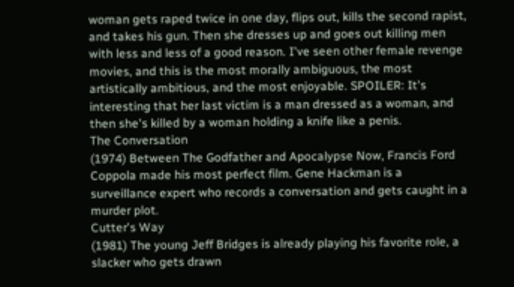woman gets raped twice in one day, flips out, kills the second rapist, and takes his gun. Then she dresses up and goes out killing men with less and less of a good reason. I've seen other female revenge movies, and this is the most morally ambiguous, the most artistically ambitious, and the most enjoyable. SPOILER: It's interesting that her last victim is a man dressed as a woman, and then she's killed by a woman holding a knife like a penis.
The Conversation
(1974) Between The Godfather and Apocalypse Now, Francis Ford Coppola made his most perfect film. Gene Hackman is a surveillance expert who records a conversation and gets caught in a murder plot.
Cutter's Way
(1981) The young Jeff Bridges is already playing his favorite role, a slacker who gets drawn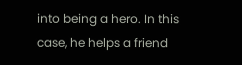into being a hero. In this case, he helps a friend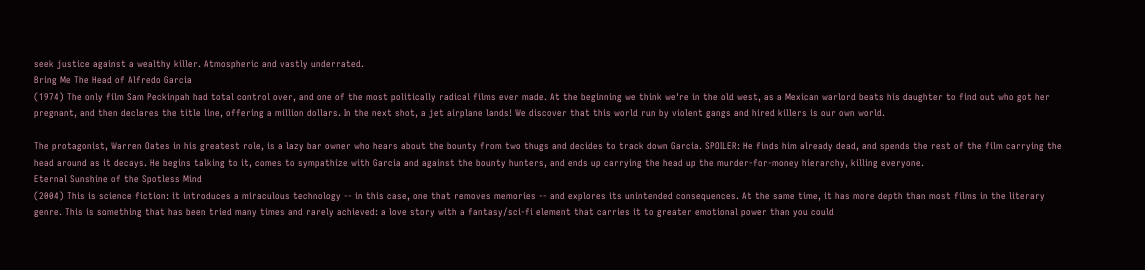seek justice against a wealthy killer. Atmospheric and vastly underrated.
Bring Me The Head of Alfredo Garcia
(1974) The only film Sam Peckinpah had total control over, and one of the most politically radical films ever made. At the beginning we think we're in the old west, as a Mexican warlord beats his daughter to find out who got her pregnant, and then declares the title line, offering a million dollars. In the next shot, a jet airplane lands! We discover that this world run by violent gangs and hired killers is our own world.

The protagonist, Warren Oates in his greatest role, is a lazy bar owner who hears about the bounty from two thugs and decides to track down Garcia. SPOILER: He finds him already dead, and spends the rest of the film carrying the head around as it decays. He begins talking to it, comes to sympathize with Garcia and against the bounty hunters, and ends up carrying the head up the murder-for-money hierarchy, killing everyone.
Eternal Sunshine of the Spotless Mind
(2004) This is science fiction: it introduces a miraculous technology -- in this case, one that removes memories -- and explores its unintended consequences. At the same time, it has more depth than most films in the literary genre. This is something that has been tried many times and rarely achieved: a love story with a fantasy/sci-fi element that carries it to greater emotional power than you could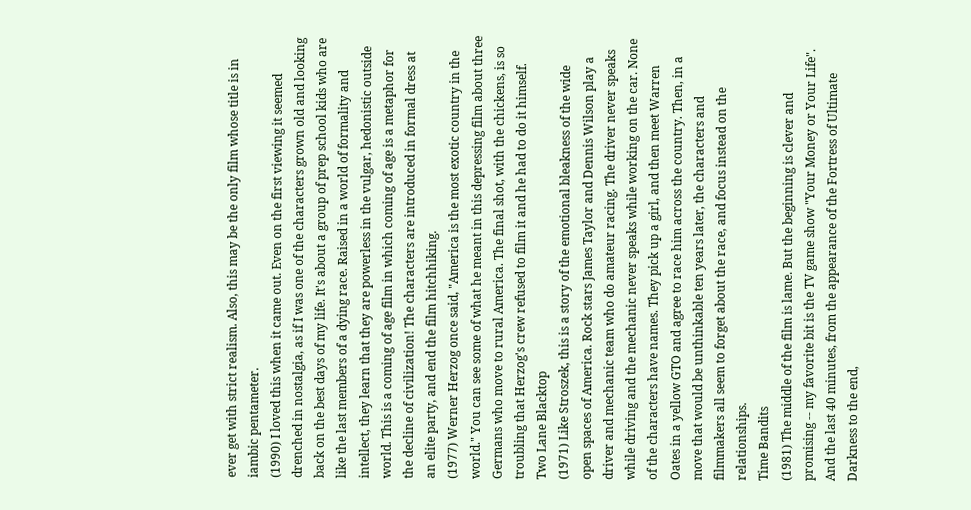ever get with strict realism. Also, this may be the only film whose title is in iambic pentameter.
(1990) I loved this when it came out. Even on the first viewing it seemed drenched in nostalgia, as if I was one of the characters grown old and looking back on the best days of my life. It's about a group of prep school kids who are like the last members of a dying race. Raised in a world of formality and intellect, they learn that they are powerless in the vulgar, hedonistic outside world. This is a coming of age film in which coming of age is a metaphor for the decline of civilization! The characters are introduced in formal dress at an elite party, and end the film hitchhiking.
(1977) Werner Herzog once said, "America is the most exotic country in the world." You can see some of what he meant in this depressing film about three Germans who move to rural America. The final shot, with the chickens, is so troubling that Herzog's crew refused to film it and he had to do it himself.
Two Lane Blacktop
(1971) Like Stroszek, this is a story of the emotional bleakness of the wide open spaces of America. Rock stars James Taylor and Dennis Wilson play a driver and mechanic team who do amateur racing. The driver never speaks while driving and the mechanic never speaks while working on the car. None of the characters have names. They pick up a girl, and then meet Warren Oates in a yellow GTO and agree to race him across the country. Then, in a move that would be unthinkable ten years later, the characters and filmmakers all seem to forget about the race, and focus instead on the relationships.
Time Bandits
(1981) The middle of the film is lame. But the beginning is clever and promising -- my favorite bit is the TV game show "Your Money or Your Life". And the last 40 minutes, from the appearance of the Fortress of Ultimate Darkness to the end,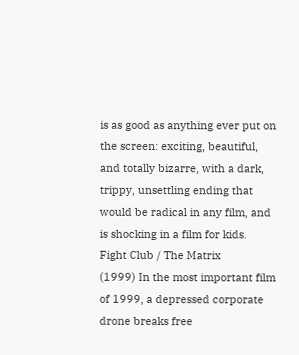is as good as anything ever put on the screen: exciting, beautiful, and totally bizarre, with a dark, trippy, unsettling ending that would be radical in any film, and is shocking in a film for kids.
Fight Club / The Matrix
(1999) In the most important film of 1999, a depressed corporate drone breaks free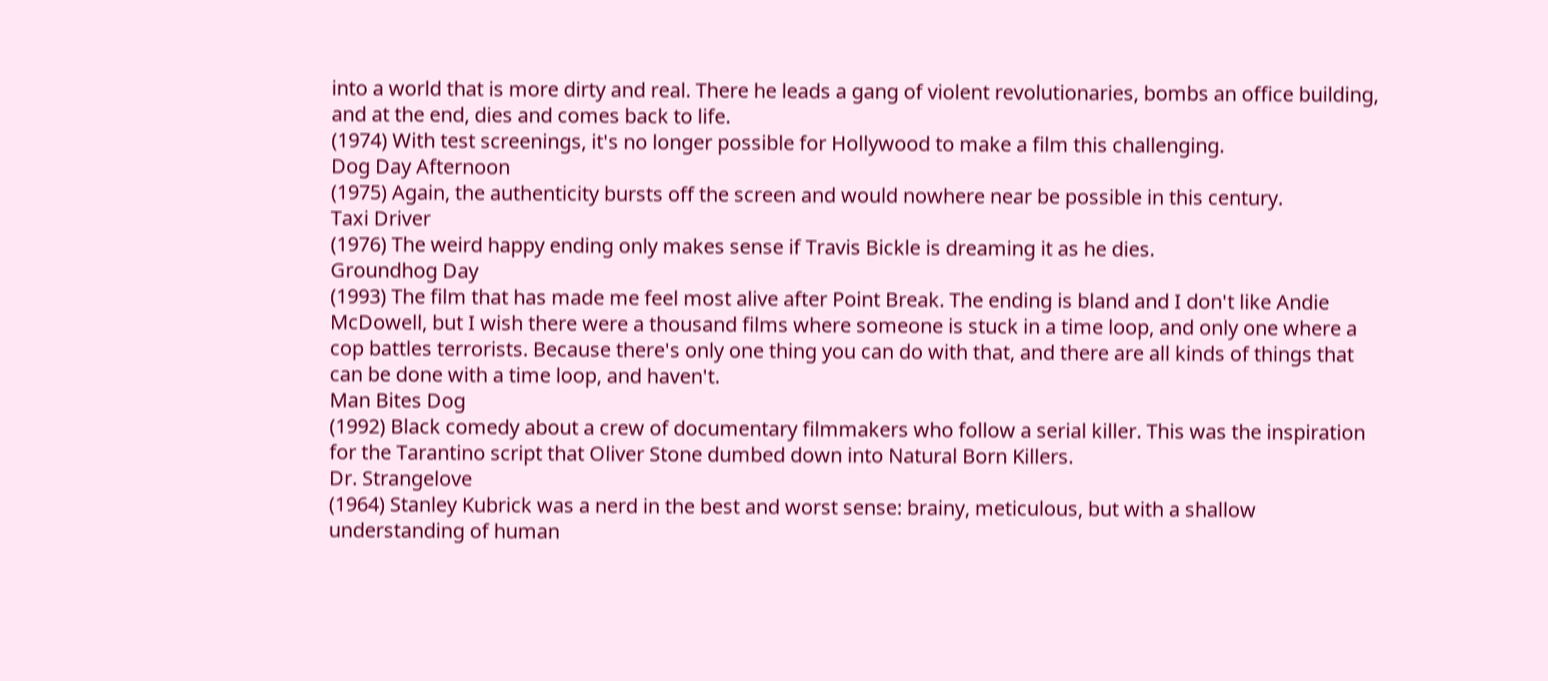into a world that is more dirty and real. There he leads a gang of violent revolutionaries, bombs an office building, and at the end, dies and comes back to life.
(1974) With test screenings, it's no longer possible for Hollywood to make a film this challenging.
Dog Day Afternoon
(1975) Again, the authenticity bursts off the screen and would nowhere near be possible in this century.
Taxi Driver
(1976) The weird happy ending only makes sense if Travis Bickle is dreaming it as he dies.
Groundhog Day
(1993) The film that has made me feel most alive after Point Break. The ending is bland and I don't like Andie McDowell, but I wish there were a thousand films where someone is stuck in a time loop, and only one where a cop battles terrorists. Because there's only one thing you can do with that, and there are all kinds of things that can be done with a time loop, and haven't.
Man Bites Dog
(1992) Black comedy about a crew of documentary filmmakers who follow a serial killer. This was the inspiration for the Tarantino script that Oliver Stone dumbed down into Natural Born Killers.
Dr. Strangelove
(1964) Stanley Kubrick was a nerd in the best and worst sense: brainy, meticulous, but with a shallow understanding of human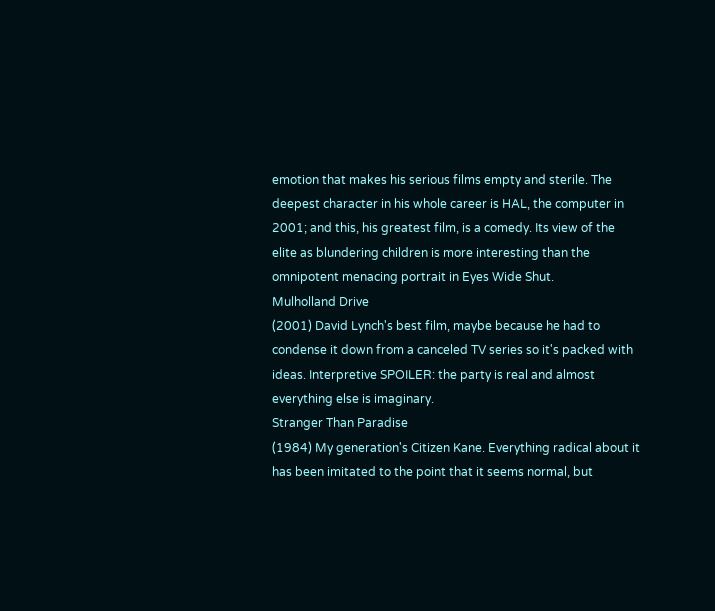emotion that makes his serious films empty and sterile. The deepest character in his whole career is HAL, the computer in 2001; and this, his greatest film, is a comedy. Its view of the elite as blundering children is more interesting than the omnipotent menacing portrait in Eyes Wide Shut.
Mulholland Drive
(2001) David Lynch's best film, maybe because he had to condense it down from a canceled TV series so it's packed with ideas. Interpretive SPOILER: the party is real and almost everything else is imaginary.
Stranger Than Paradise
(1984) My generation's Citizen Kane. Everything radical about it has been imitated to the point that it seems normal, but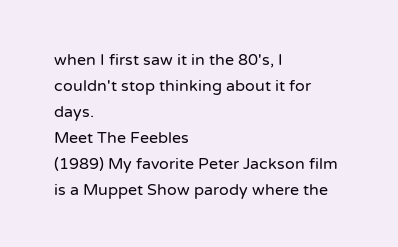when I first saw it in the 80's, I couldn't stop thinking about it for days.
Meet The Feebles
(1989) My favorite Peter Jackson film is a Muppet Show parody where the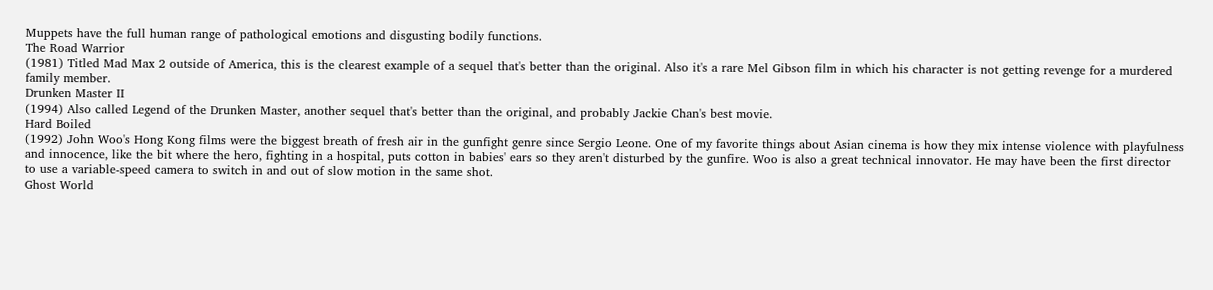Muppets have the full human range of pathological emotions and disgusting bodily functions.
The Road Warrior
(1981) Titled Mad Max 2 outside of America, this is the clearest example of a sequel that's better than the original. Also it's a rare Mel Gibson film in which his character is not getting revenge for a murdered family member.
Drunken Master II
(1994) Also called Legend of the Drunken Master, another sequel that's better than the original, and probably Jackie Chan's best movie.
Hard Boiled
(1992) John Woo's Hong Kong films were the biggest breath of fresh air in the gunfight genre since Sergio Leone. One of my favorite things about Asian cinema is how they mix intense violence with playfulness and innocence, like the bit where the hero, fighting in a hospital, puts cotton in babies' ears so they aren't disturbed by the gunfire. Woo is also a great technical innovator. He may have been the first director to use a variable-speed camera to switch in and out of slow motion in the same shot.
Ghost World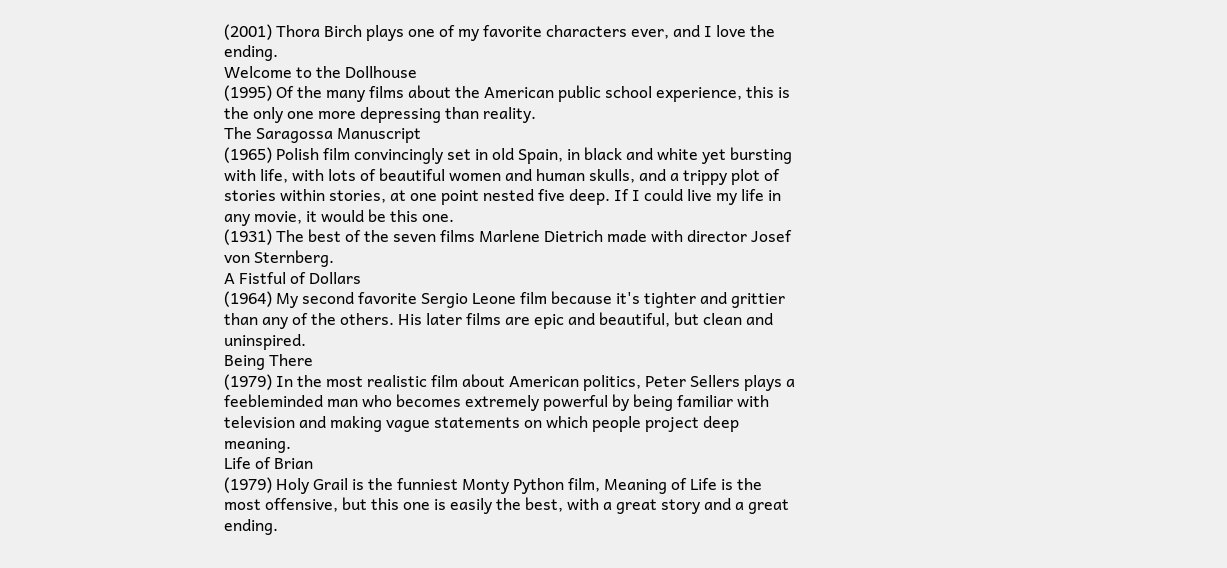(2001) Thora Birch plays one of my favorite characters ever, and I love the ending.
Welcome to the Dollhouse
(1995) Of the many films about the American public school experience, this is the only one more depressing than reality.
The Saragossa Manuscript
(1965) Polish film convincingly set in old Spain, in black and white yet bursting with life, with lots of beautiful women and human skulls, and a trippy plot of stories within stories, at one point nested five deep. If I could live my life in any movie, it would be this one.
(1931) The best of the seven films Marlene Dietrich made with director Josef von Sternberg.
A Fistful of Dollars
(1964) My second favorite Sergio Leone film because it's tighter and grittier than any of the others. His later films are epic and beautiful, but clean and uninspired.
Being There
(1979) In the most realistic film about American politics, Peter Sellers plays a feebleminded man who becomes extremely powerful by being familiar with television and making vague statements on which people project deep meaning.
Life of Brian
(1979) Holy Grail is the funniest Monty Python film, Meaning of Life is the most offensive, but this one is easily the best, with a great story and a great ending.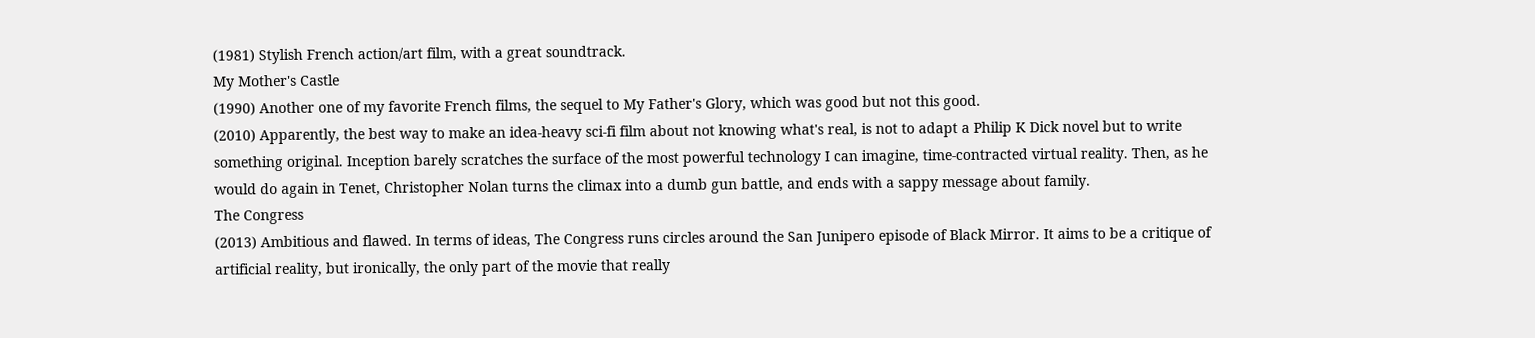(1981) Stylish French action/art film, with a great soundtrack.
My Mother's Castle
(1990) Another one of my favorite French films, the sequel to My Father's Glory, which was good but not this good.
(2010) Apparently, the best way to make an idea-heavy sci-fi film about not knowing what's real, is not to adapt a Philip K Dick novel but to write something original. Inception barely scratches the surface of the most powerful technology I can imagine, time-contracted virtual reality. Then, as he would do again in Tenet, Christopher Nolan turns the climax into a dumb gun battle, and ends with a sappy message about family.
The Congress
(2013) Ambitious and flawed. In terms of ideas, The Congress runs circles around the San Junipero episode of Black Mirror. It aims to be a critique of artificial reality, but ironically, the only part of the movie that really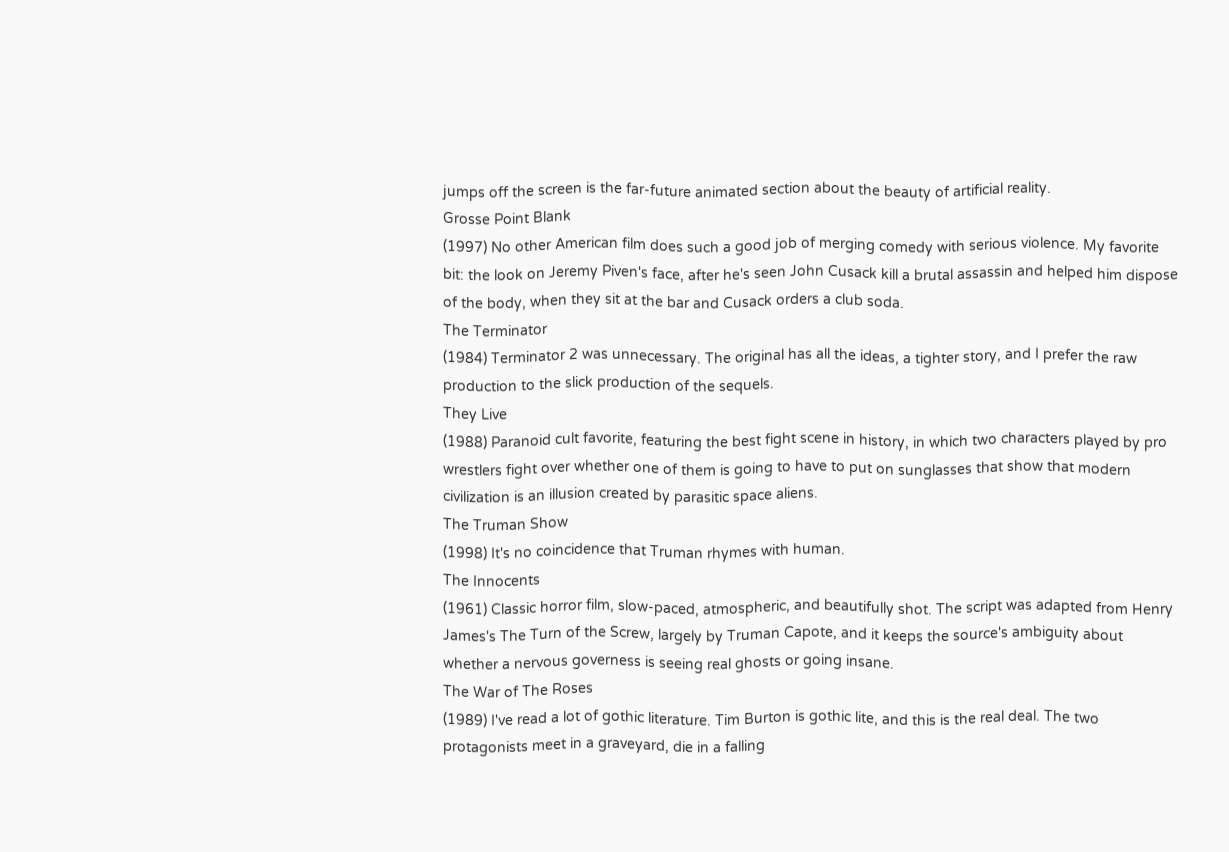jumps off the screen is the far-future animated section about the beauty of artificial reality.
Grosse Point Blank
(1997) No other American film does such a good job of merging comedy with serious violence. My favorite bit: the look on Jeremy Piven's face, after he's seen John Cusack kill a brutal assassin and helped him dispose of the body, when they sit at the bar and Cusack orders a club soda.
The Terminator
(1984) Terminator 2 was unnecessary. The original has all the ideas, a tighter story, and I prefer the raw production to the slick production of the sequels.
They Live
(1988) Paranoid cult favorite, featuring the best fight scene in history, in which two characters played by pro wrestlers fight over whether one of them is going to have to put on sunglasses that show that modern civilization is an illusion created by parasitic space aliens.
The Truman Show
(1998) It's no coincidence that Truman rhymes with human.
The Innocents
(1961) Classic horror film, slow-paced, atmospheric, and beautifully shot. The script was adapted from Henry James's The Turn of the Screw, largely by Truman Capote, and it keeps the source's ambiguity about whether a nervous governess is seeing real ghosts or going insane.
The War of The Roses
(1989) I've read a lot of gothic literature. Tim Burton is gothic lite, and this is the real deal. The two protagonists meet in a graveyard, die in a falling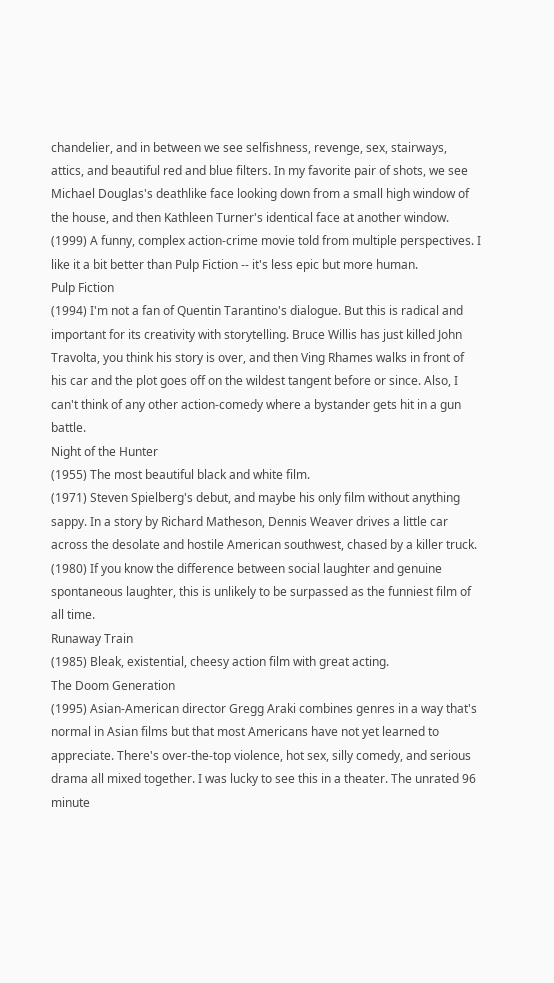chandelier, and in between we see selfishness, revenge, sex, stairways, attics, and beautiful red and blue filters. In my favorite pair of shots, we see Michael Douglas's deathlike face looking down from a small high window of the house, and then Kathleen Turner's identical face at another window.
(1999) A funny, complex action-crime movie told from multiple perspectives. I like it a bit better than Pulp Fiction -- it's less epic but more human.
Pulp Fiction
(1994) I'm not a fan of Quentin Tarantino's dialogue. But this is radical and important for its creativity with storytelling. Bruce Willis has just killed John Travolta, you think his story is over, and then Ving Rhames walks in front of his car and the plot goes off on the wildest tangent before or since. Also, I can't think of any other action-comedy where a bystander gets hit in a gun battle.
Night of the Hunter
(1955) The most beautiful black and white film.
(1971) Steven Spielberg's debut, and maybe his only film without anything sappy. In a story by Richard Matheson, Dennis Weaver drives a little car across the desolate and hostile American southwest, chased by a killer truck.
(1980) If you know the difference between social laughter and genuine spontaneous laughter, this is unlikely to be surpassed as the funniest film of all time.
Runaway Train
(1985) Bleak, existential, cheesy action film with great acting.
The Doom Generation
(1995) Asian-American director Gregg Araki combines genres in a way that's normal in Asian films but that most Americans have not yet learned to appreciate. There's over-the-top violence, hot sex, silly comedy, and serious drama all mixed together. I was lucky to see this in a theater. The unrated 96 minute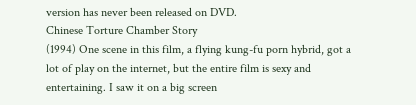version has never been released on DVD.
Chinese Torture Chamber Story
(1994) One scene in this film, a flying kung-fu porn hybrid, got a lot of play on the internet, but the entire film is sexy and entertaining. I saw it on a big screen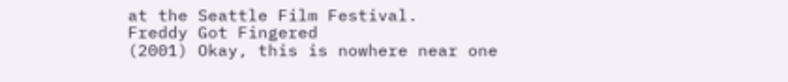at the Seattle Film Festival.
Freddy Got Fingered
(2001) Okay, this is nowhere near one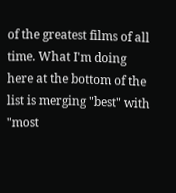of the greatest films of all time. What I'm doing here at the bottom of the list is merging "best" with "most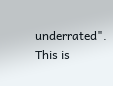underrated". This is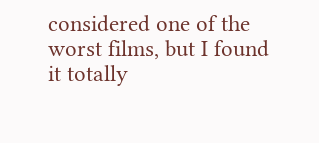considered one of the worst films, but I found it totally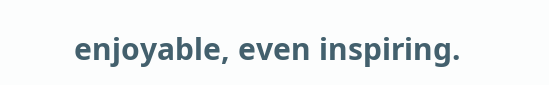enjoyable, even inspiring.